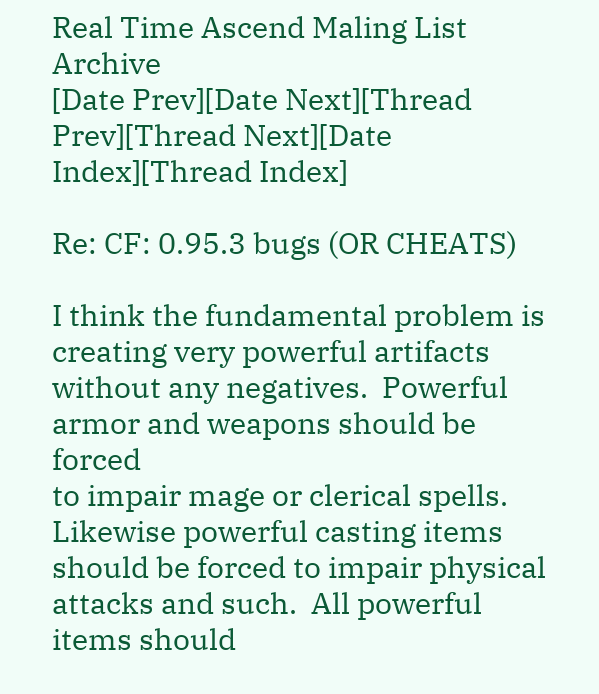Real Time Ascend Maling List Archive
[Date Prev][Date Next][Thread Prev][Thread Next][Date Index][Thread Index]

Re: CF: 0.95.3 bugs (OR CHEATS)

I think the fundamental problem is creating very powerful artifacts
without any negatives.  Powerful armor and weapons should be forced
to impair mage or clerical spells.  Likewise powerful casting items
should be forced to impair physical attacks and such.  All powerful
items should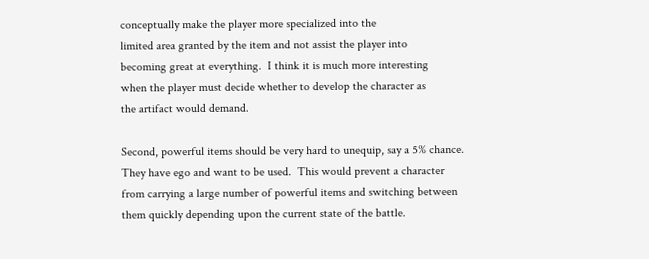conceptually make the player more specialized into the
limited area granted by the item and not assist the player into
becoming great at everything.  I think it is much more interesting
when the player must decide whether to develop the character as
the artifact would demand.

Second, powerful items should be very hard to unequip, say a 5% chance.
They have ego and want to be used.  This would prevent a character
from carrying a large number of powerful items and switching between
them quickly depending upon the current state of the battle.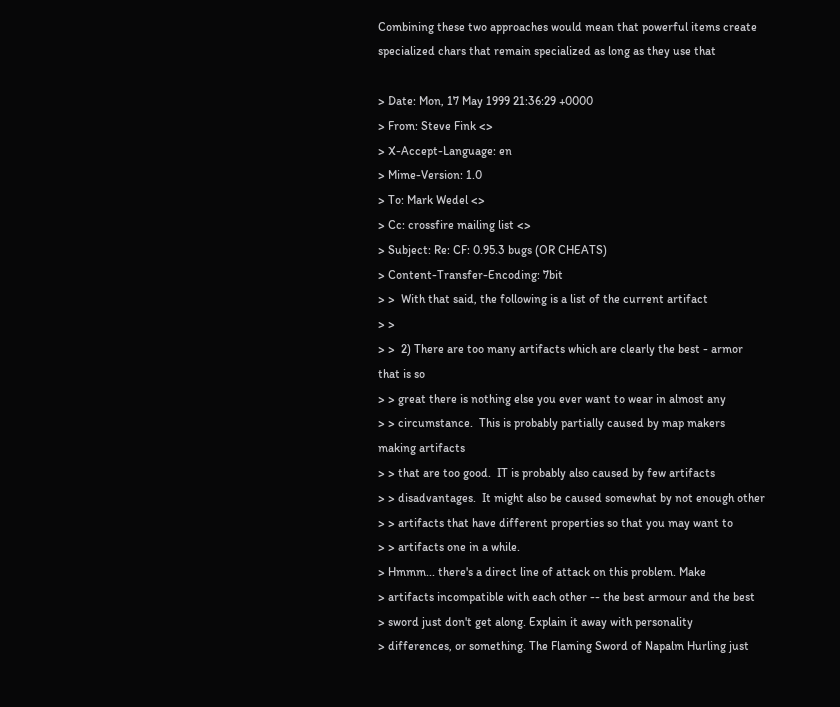Combining these two approaches would mean that powerful items create
specialized chars that remain specialized as long as they use that

> Date: Mon, 17 May 1999 21:36:29 +0000
> From: Steve Fink <>
> X-Accept-Language: en
> Mime-Version: 1.0
> To: Mark Wedel <>
> Cc: crossfire mailing list <>
> Subject: Re: CF: 0.95.3 bugs (OR CHEATS)
> Content-Transfer-Encoding: 7bit
> >  With that said, the following is a list of the current artifact
> >
> >  2) There are too many artifacts which are clearly the best - armor
that is so
> > great there is nothing else you ever want to wear in almost any
> > circumstance.  This is probably partially caused by map makers
making artifacts
> > that are too good.  IT is probably also caused by few artifacts
> > disadvantages.  It might also be caused somewhat by not enough other
> > artifacts that have different properties so that you may want to
> > artifacts one in a while.
> Hmmm... there's a direct line of attack on this problem. Make
> artifacts incompatible with each other -- the best armour and the best
> sword just don't get along. Explain it away with personality
> differences, or something. The Flaming Sword of Napalm Hurling just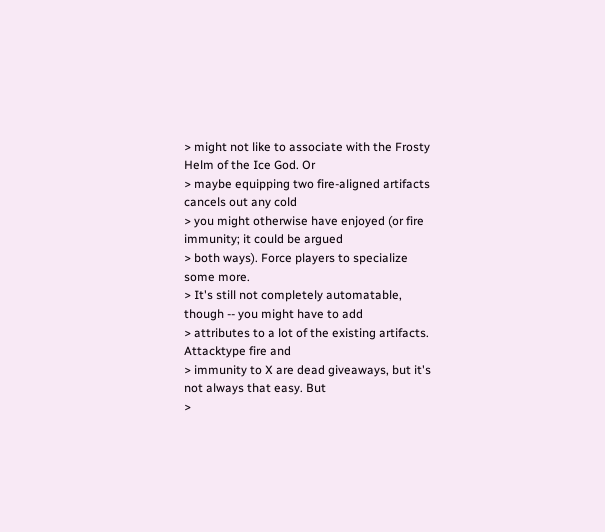> might not like to associate with the Frosty Helm of the Ice God. Or
> maybe equipping two fire-aligned artifacts cancels out any cold
> you might otherwise have enjoyed (or fire immunity; it could be argued
> both ways). Force players to specialize some more.
> It's still not completely automatable, though -- you might have to add
> attributes to a lot of the existing artifacts. Attacktype fire and
> immunity to X are dead giveaways, but it's not always that easy. But
>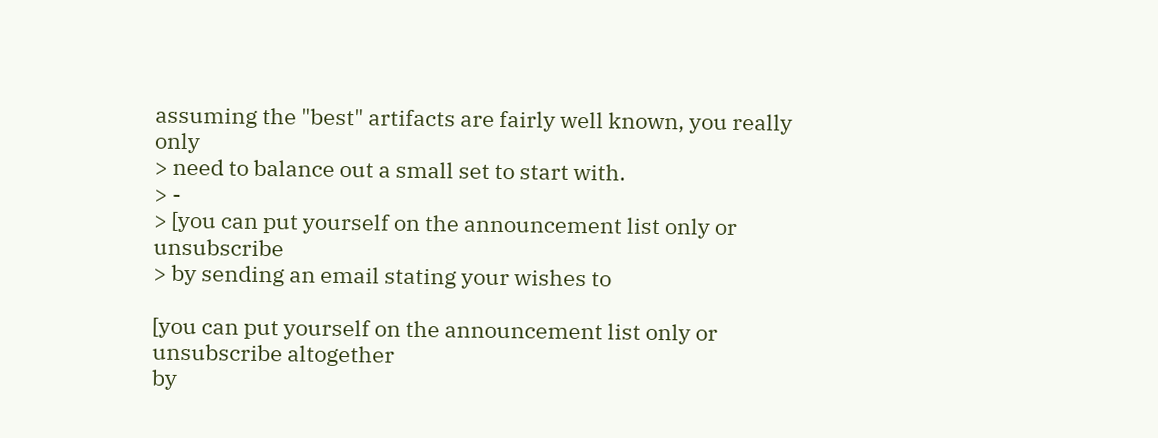assuming the "best" artifacts are fairly well known, you really only
> need to balance out a small set to start with.
> -
> [you can put yourself on the announcement list only or unsubscribe
> by sending an email stating your wishes to

[you can put yourself on the announcement list only or unsubscribe altogether
by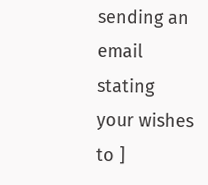sending an email stating your wishes to ]